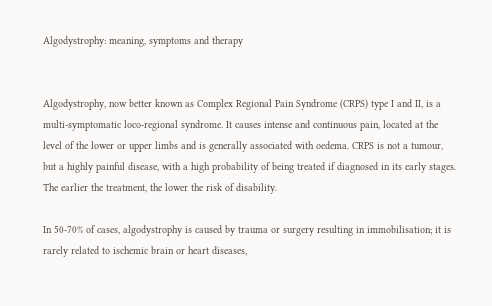Algodystrophy: meaning, symptoms and therapy


Algodystrophy, now better known as Complex Regional Pain Syndrome (CRPS) type I and II, is a multi-symptomatic loco-regional syndrome. It causes intense and continuous pain, located at the level of the lower or upper limbs and is generally associated with oedema. CRPS is not a tumour, but a highly painful disease, with a high probability of being treated if diagnosed in its early stages. The earlier the treatment, the lower the risk of disability.

In 50-70% of cases, algodystrophy is caused by trauma or surgery resulting in immobilisation; it is rarely related to ischemic brain or heart diseases,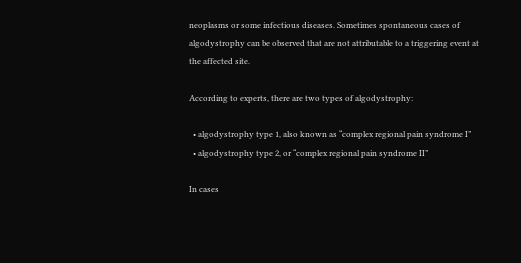neoplasms or some infectious diseases. Sometimes spontaneous cases of algodystrophy can be observed that are not attributable to a triggering event at the affected site.

According to experts, there are two types of algodystrophy:

  • algodystrophy type 1, also known as “complex regional pain syndrome I”
  • algodystrophy type 2, or “complex regional pain syndrome II”

In cases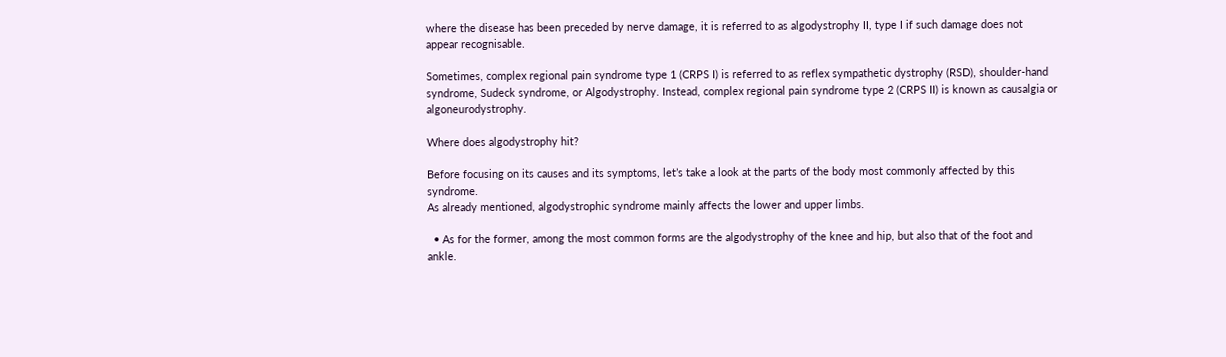where the disease has been preceded by nerve damage, it is referred to as algodystrophy II, type I if such damage does not appear recognisable.

Sometimes, complex regional pain syndrome type 1 (CRPS I) is referred to as reflex sympathetic dystrophy (RSD), shoulder-hand syndrome, Sudeck syndrome, or Algodystrophy. Instead, complex regional pain syndrome type 2 (CRPS II) is known as causalgia or algoneurodystrophy.

Where does algodystrophy hit?

Before focusing on its causes and its symptoms, let’s take a look at the parts of the body most commonly affected by this syndrome.
As already mentioned, algodystrophic syndrome mainly affects the lower and upper limbs.

  • As for the former, among the most common forms are the algodystrophy of the knee and hip, but also that of the foot and ankle.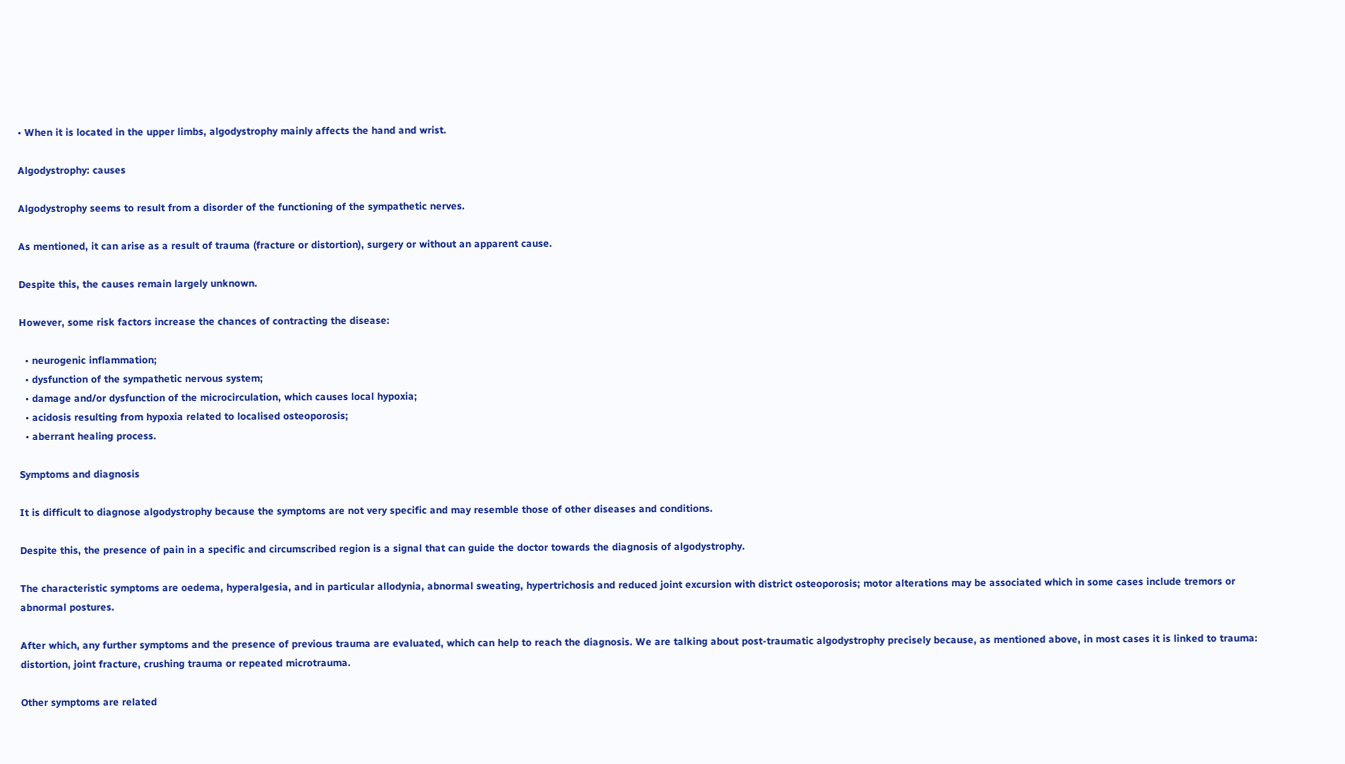• When it is located in the upper limbs, algodystrophy mainly affects the hand and wrist.

Algodystrophy: causes

Algodystrophy seems to result from a disorder of the functioning of the sympathetic nerves.

As mentioned, it can arise as a result of trauma (fracture or distortion), surgery or without an apparent cause.

Despite this, the causes remain largely unknown.

However, some risk factors increase the chances of contracting the disease:

  • neurogenic inflammation;
  • dysfunction of the sympathetic nervous system;
  • damage and/or dysfunction of the microcirculation, which causes local hypoxia;
  • acidosis resulting from hypoxia related to localised osteoporosis;
  • aberrant healing process.

Symptoms and diagnosis

It is difficult to diagnose algodystrophy because the symptoms are not very specific and may resemble those of other diseases and conditions.

Despite this, the presence of pain in a specific and circumscribed region is a signal that can guide the doctor towards the diagnosis of algodystrophy.

The characteristic symptoms are oedema, hyperalgesia, and in particular allodynia, abnormal sweating, hypertrichosis and reduced joint excursion with district osteoporosis; motor alterations may be associated which in some cases include tremors or abnormal postures.

After which, any further symptoms and the presence of previous trauma are evaluated, which can help to reach the diagnosis. We are talking about post-traumatic algodystrophy precisely because, as mentioned above, in most cases it is linked to trauma: distortion, joint fracture, crushing trauma or repeated microtrauma.

Other symptoms are related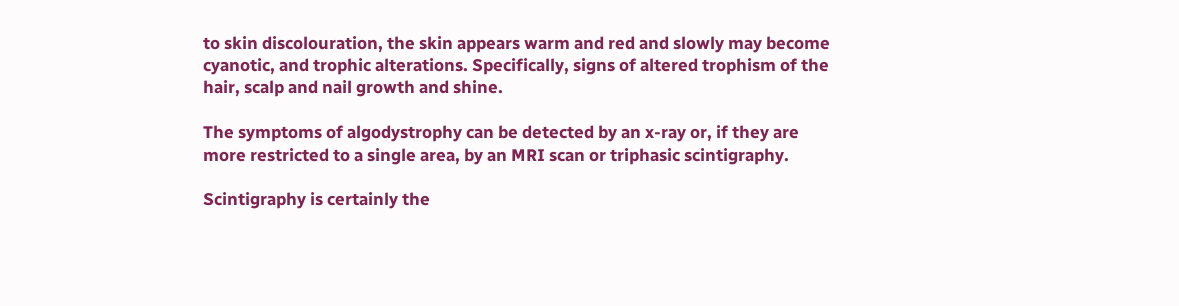to skin discolouration, the skin appears warm and red and slowly may become cyanotic, and trophic alterations. Specifically, signs of altered trophism of the hair, scalp and nail growth and shine.

The symptoms of algodystrophy can be detected by an x-ray or, if they are more restricted to a single area, by an MRI scan or triphasic scintigraphy.

Scintigraphy is certainly the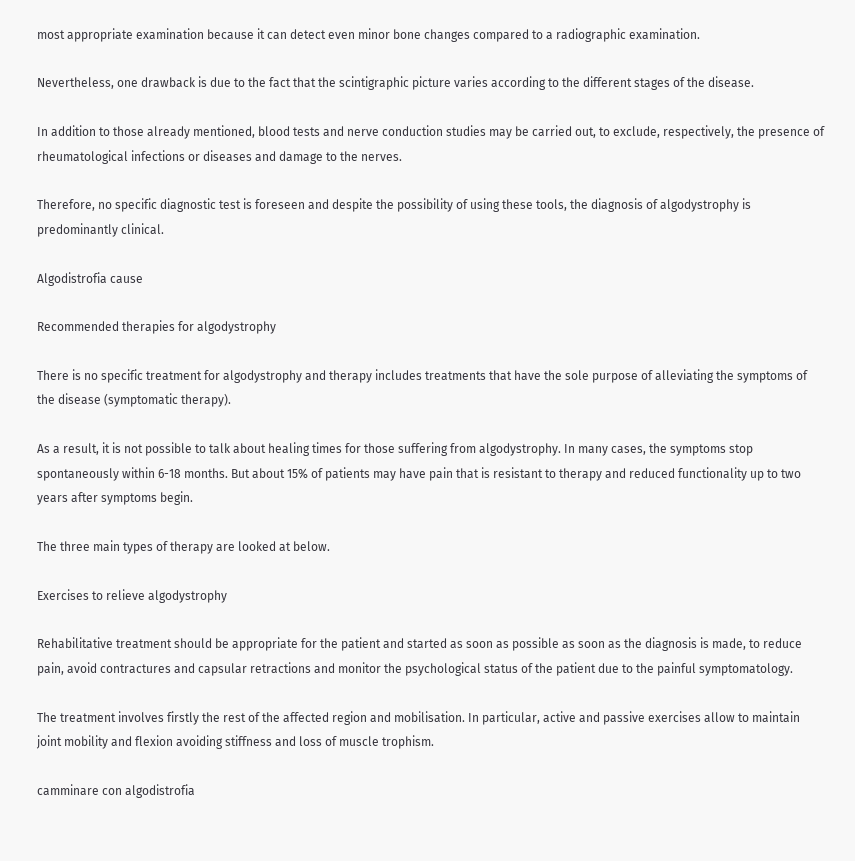most appropriate examination because it can detect even minor bone changes compared to a radiographic examination.

Nevertheless, one drawback is due to the fact that the scintigraphic picture varies according to the different stages of the disease.

In addition to those already mentioned, blood tests and nerve conduction studies may be carried out, to exclude, respectively, the presence of rheumatological infections or diseases and damage to the nerves.

Therefore, no specific diagnostic test is foreseen and despite the possibility of using these tools, the diagnosis of algodystrophy is predominantly clinical.

Algodistrofia cause

Recommended therapies for algodystrophy

There is no specific treatment for algodystrophy and therapy includes treatments that have the sole purpose of alleviating the symptoms of the disease (symptomatic therapy).

As a result, it is not possible to talk about healing times for those suffering from algodystrophy. In many cases, the symptoms stop spontaneously within 6-18 months. But about 15% of patients may have pain that is resistant to therapy and reduced functionality up to two years after symptoms begin.

The three main types of therapy are looked at below.

Exercises to relieve algodystrophy

Rehabilitative treatment should be appropriate for the patient and started as soon as possible as soon as the diagnosis is made, to reduce pain, avoid contractures and capsular retractions and monitor the psychological status of the patient due to the painful symptomatology.

The treatment involves firstly the rest of the affected region and mobilisation. In particular, active and passive exercises allow to maintain joint mobility and flexion avoiding stiffness and loss of muscle trophism.

camminare con algodistrofia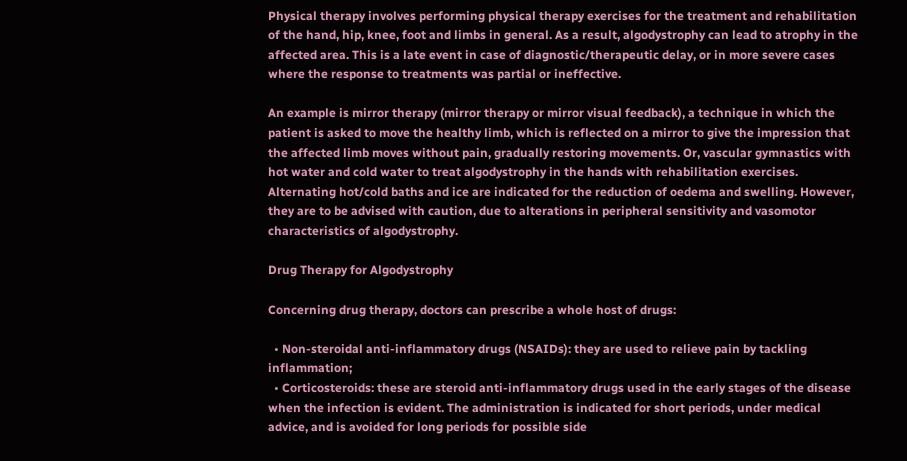Physical therapy involves performing physical therapy exercises for the treatment and rehabilitation of the hand, hip, knee, foot and limbs in general. As a result, algodystrophy can lead to atrophy in the affected area. This is a late event in case of diagnostic/therapeutic delay, or in more severe cases where the response to treatments was partial or ineffective.

An example is mirror therapy (mirror therapy or mirror visual feedback), a technique in which the patient is asked to move the healthy limb, which is reflected on a mirror to give the impression that the affected limb moves without pain, gradually restoring movements. Or, vascular gymnastics with hot water and cold water to treat algodystrophy in the hands with rehabilitation exercises. Alternating hot/cold baths and ice are indicated for the reduction of oedema and swelling. However, they are to be advised with caution, due to alterations in peripheral sensitivity and vasomotor characteristics of algodystrophy.

Drug Therapy for Algodystrophy

Concerning drug therapy, doctors can prescribe a whole host of drugs:

  • Non-steroidal anti-inflammatory drugs (NSAIDs): they are used to relieve pain by tackling inflammation;
  • Corticosteroids: these are steroid anti-inflammatory drugs used in the early stages of the disease when the infection is evident. The administration is indicated for short periods, under medical advice, and is avoided for long periods for possible side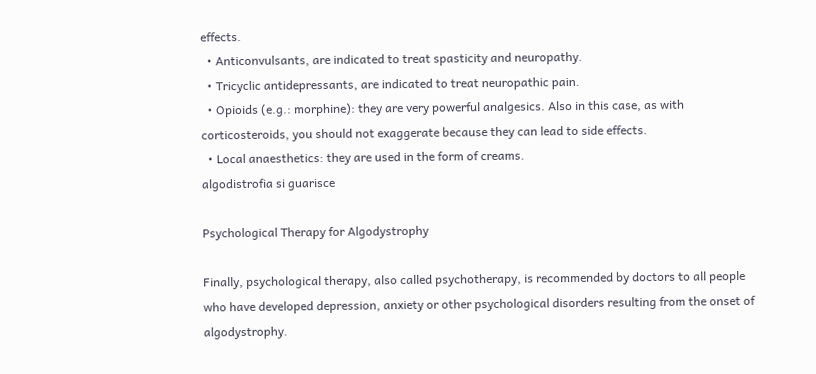effects.
  • Anticonvulsants, are indicated to treat spasticity and neuropathy.
  • Tricyclic antidepressants, are indicated to treat neuropathic pain.
  • Opioids (e.g.: morphine): they are very powerful analgesics. Also in this case, as with corticosteroids, you should not exaggerate because they can lead to side effects.
  • Local anaesthetics: they are used in the form of creams.
algodistrofia si guarisce

Psychological Therapy for Algodystrophy

Finally, psychological therapy, also called psychotherapy, is recommended by doctors to all people who have developed depression, anxiety or other psychological disorders resulting from the onset of algodystrophy.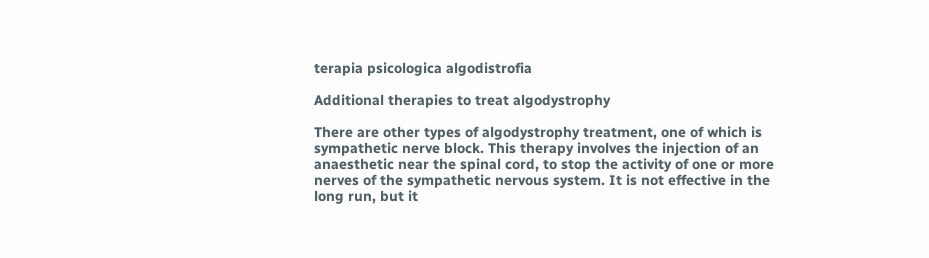terapia psicologica algodistrofia

Additional therapies to treat algodystrophy

There are other types of algodystrophy treatment, one of which is sympathetic nerve block. This therapy involves the injection of an anaesthetic near the spinal cord, to stop the activity of one or more nerves of the sympathetic nervous system. It is not effective in the long run, but it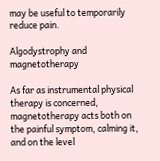may be useful to temporarily reduce pain.

Algodystrophy and magnetotherapy

As far as instrumental physical therapy is concerned, magnetotherapy acts both on the painful symptom, calming it, and on the level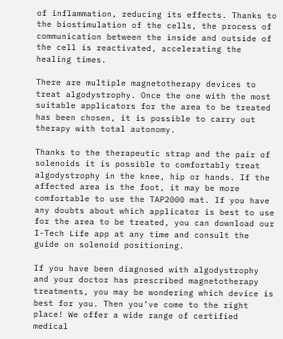of inflammation, reducing its effects. Thanks to the biostimulation of the cells, the process of communication between the inside and outside of the cell is reactivated, accelerating the healing times.

There are multiple magnetotherapy devices to treat algodystrophy. Once the one with the most suitable applicators for the area to be treated has been chosen, it is possible to carry out therapy with total autonomy.

Thanks to the therapeutic strap and the pair of solenoids it is possible to comfortably treat algodystrophy in the knee, hip or hands. If the affected area is the foot, it may be more comfortable to use the TAP2000 mat. If you have any doubts about which applicator is best to use for the area to be treated, you can download our I-Tech Life app at any time and consult the guide on solenoid positioning.

If you have been diagnosed with algodystrophy and your doctor has prescribed magnetotherapy treatments, you may be wondering which device is best for you. Then you’ve come to the right place! We offer a wide range of certified medical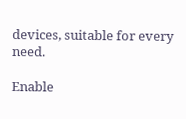devices, suitable for every need.

Enable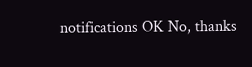notifications OK No, thanks